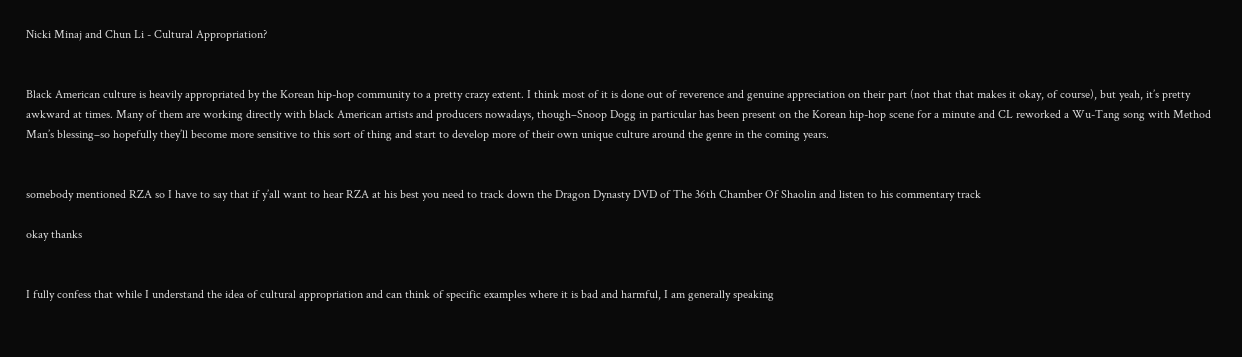Nicki Minaj and Chun Li - Cultural Appropriation?


Black American culture is heavily appropriated by the Korean hip-hop community to a pretty crazy extent. I think most of it is done out of reverence and genuine appreciation on their part (not that that makes it okay, of course), but yeah, it’s pretty awkward at times. Many of them are working directly with black American artists and producers nowadays, though–Snoop Dogg in particular has been present on the Korean hip-hop scene for a minute and CL reworked a Wu-Tang song with Method Man’s blessing–so hopefully they’ll become more sensitive to this sort of thing and start to develop more of their own unique culture around the genre in the coming years.


somebody mentioned RZA so I have to say that if y’all want to hear RZA at his best you need to track down the Dragon Dynasty DVD of The 36th Chamber Of Shaolin and listen to his commentary track

okay thanks


I fully confess that while I understand the idea of cultural appropriation and can think of specific examples where it is bad and harmful, I am generally speaking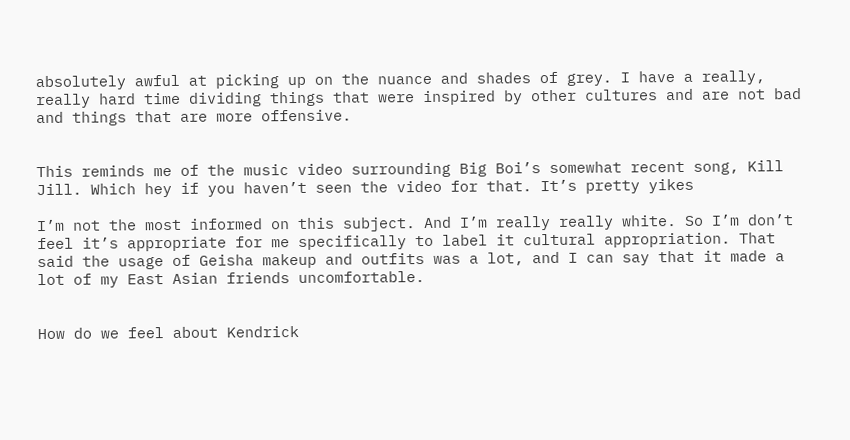absolutely awful at picking up on the nuance and shades of grey. I have a really, really hard time dividing things that were inspired by other cultures and are not bad and things that are more offensive.


This reminds me of the music video surrounding Big Boi’s somewhat recent song, Kill Jill. Which hey if you haven’t seen the video for that. It’s pretty yikes

I’m not the most informed on this subject. And I’m really really white. So I’m don’t feel it’s appropriate for me specifically to label it cultural appropriation. That said the usage of Geisha makeup and outfits was a lot, and I can say that it made a lot of my East Asian friends uncomfortable.


How do we feel about Kendrick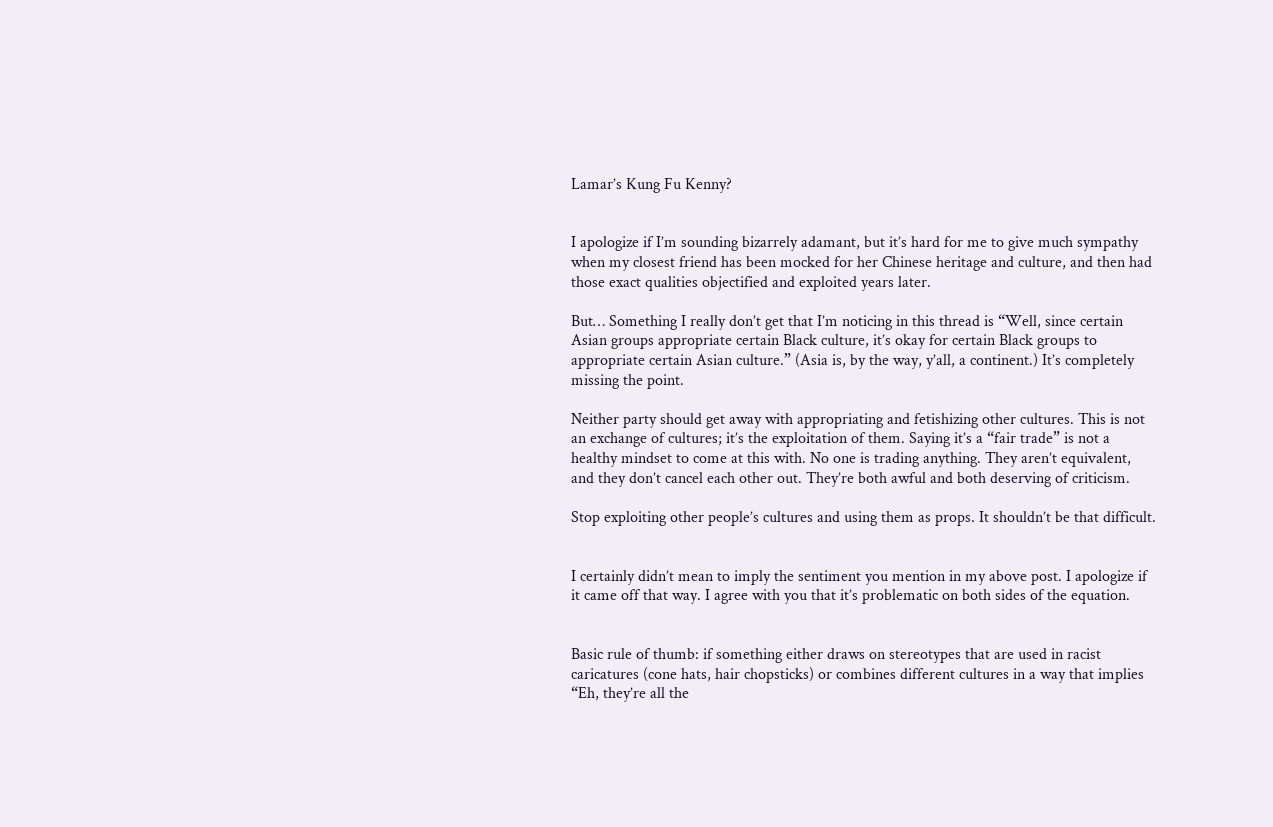Lamar’s Kung Fu Kenny?


I apologize if I’m sounding bizarrely adamant, but it’s hard for me to give much sympathy when my closest friend has been mocked for her Chinese heritage and culture, and then had those exact qualities objectified and exploited years later.

But… Something I really don’t get that I’m noticing in this thread is “Well, since certain Asian groups appropriate certain Black culture, it’s okay for certain Black groups to appropriate certain Asian culture.” (Asia is, by the way, y’all, a continent.) It’s completely missing the point.

Neither party should get away with appropriating and fetishizing other cultures. This is not an exchange of cultures; it’s the exploitation of them. Saying it’s a “fair trade” is not a healthy mindset to come at this with. No one is trading anything. They aren’t equivalent, and they don’t cancel each other out. They’re both awful and both deserving of criticism.

Stop exploiting other people’s cultures and using them as props. It shouldn’t be that difficult.


I certainly didn’t mean to imply the sentiment you mention in my above post. I apologize if it came off that way. I agree with you that it’s problematic on both sides of the equation.


Basic rule of thumb: if something either draws on stereotypes that are used in racist caricatures (cone hats, hair chopsticks) or combines different cultures in a way that implies “Eh, they’re all the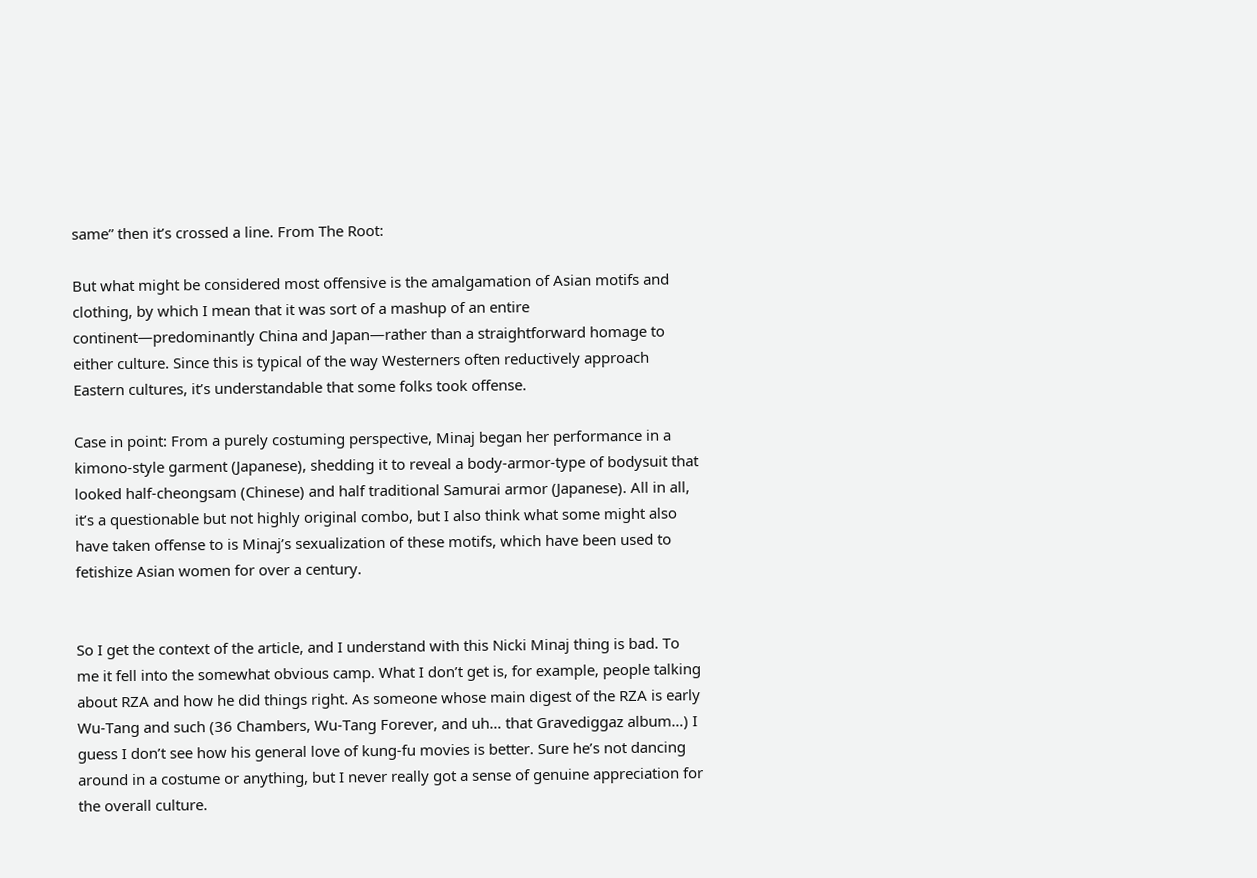same” then it’s crossed a line. From The Root:

But what might be considered most offensive is the amalgamation of Asian motifs and clothing, by which I mean that it was sort of a mashup of an entire continent—predominantly China and Japan—rather than a straightforward homage to either culture. Since this is typical of the way Westerners often reductively approach Eastern cultures, it’s understandable that some folks took offense.

Case in point: From a purely costuming perspective, Minaj began her performance in a kimono-style garment (Japanese), shedding it to reveal a body-armor-type of bodysuit that looked half-cheongsam (Chinese) and half traditional Samurai armor (Japanese). All in all, it’s a questionable but not highly original combo, but I also think what some might also have taken offense to is Minaj’s sexualization of these motifs, which have been used to fetishize Asian women for over a century.


So I get the context of the article, and I understand with this Nicki Minaj thing is bad. To me it fell into the somewhat obvious camp. What I don’t get is, for example, people talking about RZA and how he did things right. As someone whose main digest of the RZA is early Wu-Tang and such (36 Chambers, Wu-Tang Forever, and uh… that Gravediggaz album…) I guess I don’t see how his general love of kung-fu movies is better. Sure he’s not dancing around in a costume or anything, but I never really got a sense of genuine appreciation for the overall culture.